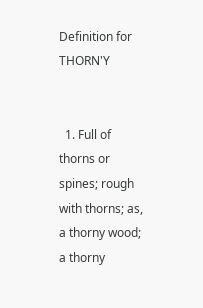Definition for THORN'Y


  1. Full of thorns or spines; rough with thorns; as, a thorny wood; a thorny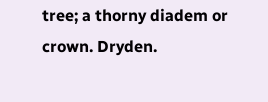tree; a thorny diadem or crown. Dryden.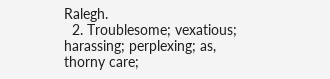Ralegh.
  2. Troublesome; vexatious; harassing; perplexing; as, thorny care;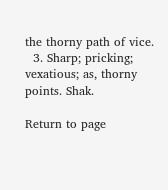the thorny path of vice.
  3. Sharp; pricking; vexatious; as, thorny points. Shak.

Return to page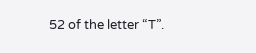52 of the letter “T”.